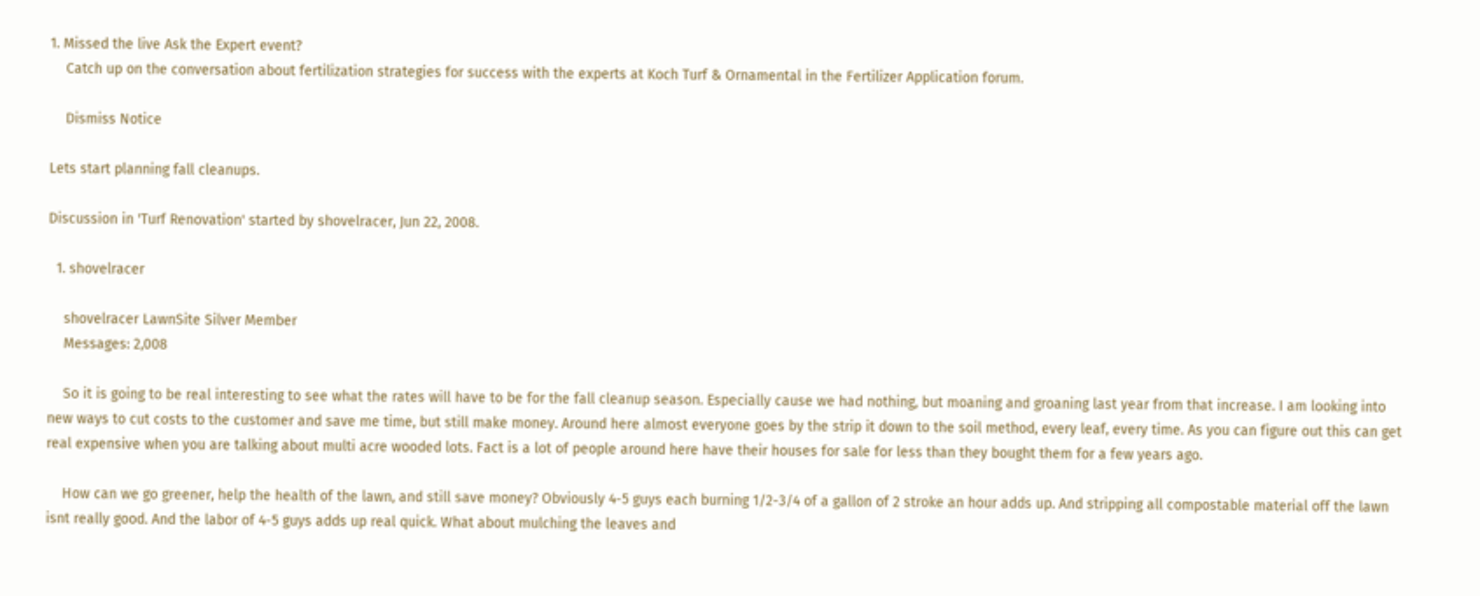1. Missed the live Ask the Expert event?
    Catch up on the conversation about fertilization strategies for success with the experts at Koch Turf & Ornamental in the Fertilizer Application forum.

    Dismiss Notice

Lets start planning fall cleanups.

Discussion in 'Turf Renovation' started by shovelracer, Jun 22, 2008.

  1. shovelracer

    shovelracer LawnSite Silver Member
    Messages: 2,008

    So it is going to be real interesting to see what the rates will have to be for the fall cleanup season. Especially cause we had nothing, but moaning and groaning last year from that increase. I am looking into new ways to cut costs to the customer and save me time, but still make money. Around here almost everyone goes by the strip it down to the soil method, every leaf, every time. As you can figure out this can get real expensive when you are talking about multi acre wooded lots. Fact is a lot of people around here have their houses for sale for less than they bought them for a few years ago.

    How can we go greener, help the health of the lawn, and still save money? Obviously 4-5 guys each burning 1/2-3/4 of a gallon of 2 stroke an hour adds up. And stripping all compostable material off the lawn isnt really good. And the labor of 4-5 guys adds up real quick. What about mulching the leaves and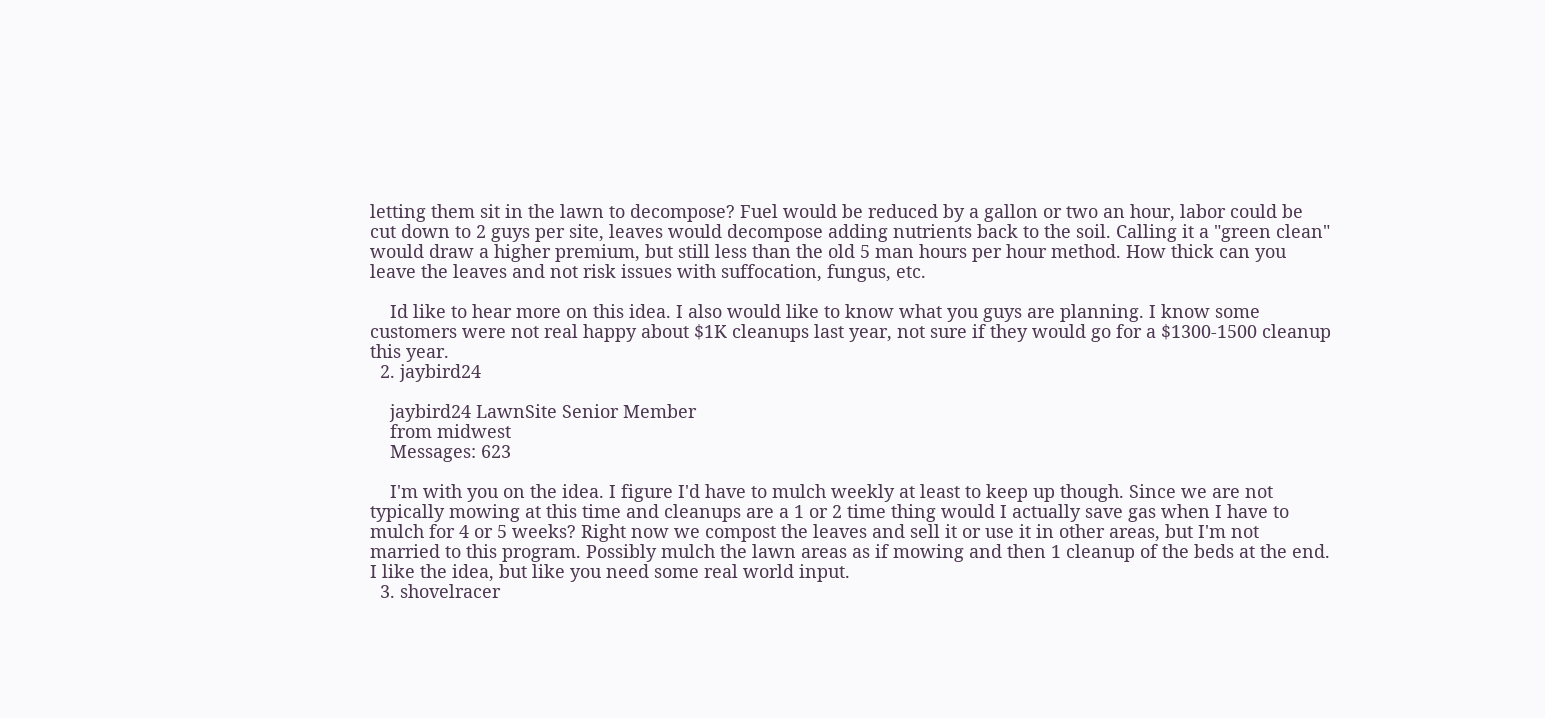letting them sit in the lawn to decompose? Fuel would be reduced by a gallon or two an hour, labor could be cut down to 2 guys per site, leaves would decompose adding nutrients back to the soil. Calling it a "green clean" would draw a higher premium, but still less than the old 5 man hours per hour method. How thick can you leave the leaves and not risk issues with suffocation, fungus, etc.

    Id like to hear more on this idea. I also would like to know what you guys are planning. I know some customers were not real happy about $1K cleanups last year, not sure if they would go for a $1300-1500 cleanup this year.
  2. jaybird24

    jaybird24 LawnSite Senior Member
    from midwest
    Messages: 623

    I'm with you on the idea. I figure I'd have to mulch weekly at least to keep up though. Since we are not typically mowing at this time and cleanups are a 1 or 2 time thing would I actually save gas when I have to mulch for 4 or 5 weeks? Right now we compost the leaves and sell it or use it in other areas, but I'm not married to this program. Possibly mulch the lawn areas as if mowing and then 1 cleanup of the beds at the end. I like the idea, but like you need some real world input.
  3. shovelracer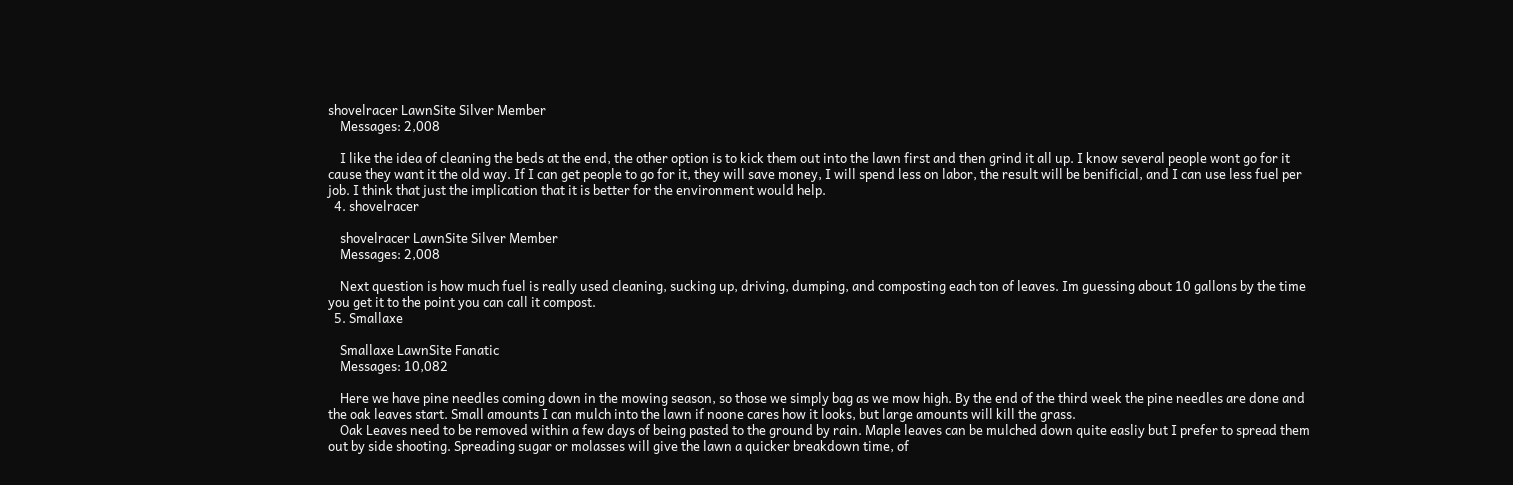shovelracer LawnSite Silver Member
    Messages: 2,008

    I like the idea of cleaning the beds at the end, the other option is to kick them out into the lawn first and then grind it all up. I know several people wont go for it cause they want it the old way. If I can get people to go for it, they will save money, I will spend less on labor, the result will be benificial, and I can use less fuel per job. I think that just the implication that it is better for the environment would help.
  4. shovelracer

    shovelracer LawnSite Silver Member
    Messages: 2,008

    Next question is how much fuel is really used cleaning, sucking up, driving, dumping, and composting each ton of leaves. Im guessing about 10 gallons by the time you get it to the point you can call it compost.
  5. Smallaxe

    Smallaxe LawnSite Fanatic
    Messages: 10,082

    Here we have pine needles coming down in the mowing season, so those we simply bag as we mow high. By the end of the third week the pine needles are done and the oak leaves start. Small amounts I can mulch into the lawn if noone cares how it looks, but large amounts will kill the grass.
    Oak Leaves need to be removed within a few days of being pasted to the ground by rain. Maple leaves can be mulched down quite easliy but I prefer to spread them out by side shooting. Spreading sugar or molasses will give the lawn a quicker breakdown time, of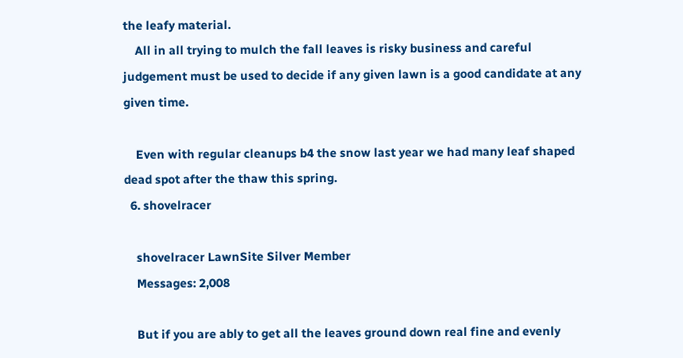the leafy material.
    All in all trying to mulch the fall leaves is risky business and careful judgement must be used to decide if any given lawn is a good candidate at any given time.

    Even with regular cleanups b4 the snow last year we had many leaf shaped dead spot after the thaw this spring.
  6. shovelracer

    shovelracer LawnSite Silver Member
    Messages: 2,008

    But if you are ably to get all the leaves ground down real fine and evenly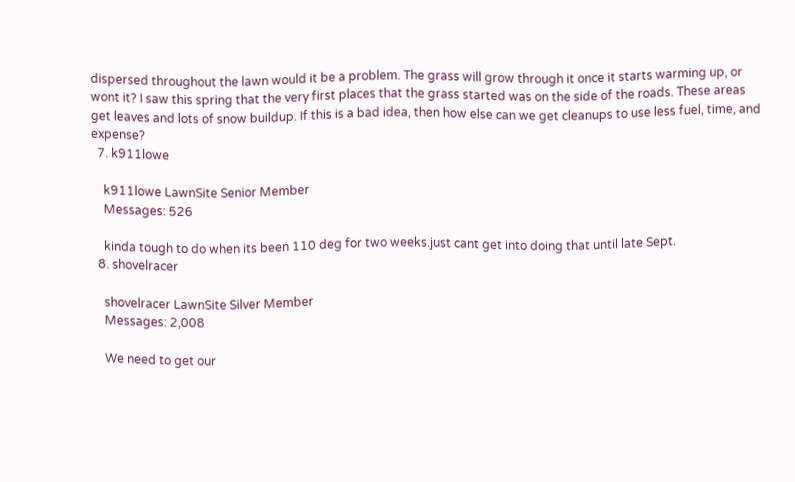dispersed throughout the lawn would it be a problem. The grass will grow through it once it starts warming up, or wont it? I saw this spring that the very first places that the grass started was on the side of the roads. These areas get leaves and lots of snow buildup. If this is a bad idea, then how else can we get cleanups to use less fuel, time, and expense?
  7. k911lowe

    k911lowe LawnSite Senior Member
    Messages: 526

    kinda tough to do when its been 110 deg for two weeks.just cant get into doing that until late Sept.
  8. shovelracer

    shovelracer LawnSite Silver Member
    Messages: 2,008

    We need to get our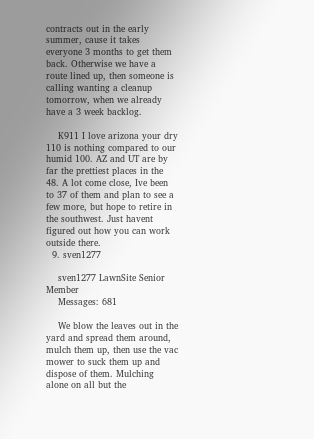contracts out in the early summer, cause it takes everyone 3 months to get them back. Otherwise we have a route lined up, then someone is calling wanting a cleanup tomorrow, when we already have a 3 week backlog.

    K911 I love arizona your dry 110 is nothing compared to our humid 100. AZ and UT are by far the prettiest places in the 48. A lot come close, Ive been to 37 of them and plan to see a few more, but hope to retire in the southwest. Just havent figured out how you can work outside there.
  9. sven1277

    sven1277 LawnSite Senior Member
    Messages: 681

    We blow the leaves out in the yard and spread them around, mulch them up, then use the vac mower to suck them up and dispose of them. Mulching alone on all but the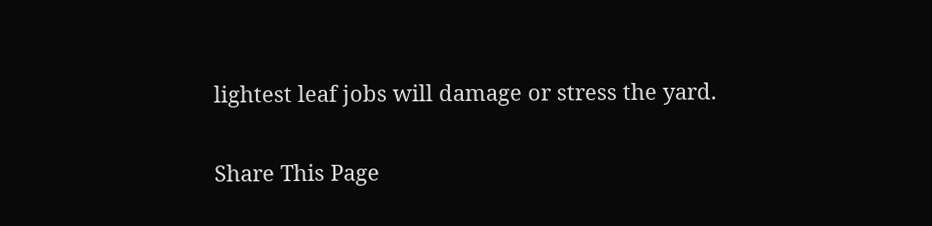lightest leaf jobs will damage or stress the yard.

Share This Page